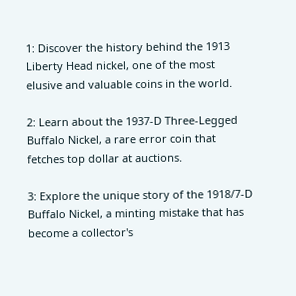1: Discover the history behind the 1913 Liberty Head nickel, one of the most elusive and valuable coins in the world.

2: Learn about the 1937-D Three-Legged Buffalo Nickel, a rare error coin that fetches top dollar at auctions.

3: Explore the unique story of the 1918/7-D Buffalo Nickel, a minting mistake that has become a collector's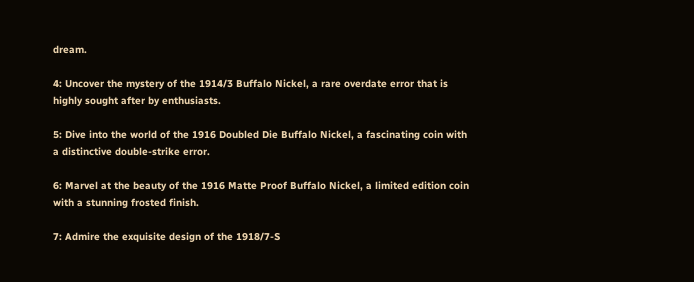dream.

4: Uncover the mystery of the 1914/3 Buffalo Nickel, a rare overdate error that is highly sought after by enthusiasts.

5: Dive into the world of the 1916 Doubled Die Buffalo Nickel, a fascinating coin with a distinctive double-strike error.

6: Marvel at the beauty of the 1916 Matte Proof Buffalo Nickel, a limited edition coin with a stunning frosted finish.

7: Admire the exquisite design of the 1918/7-S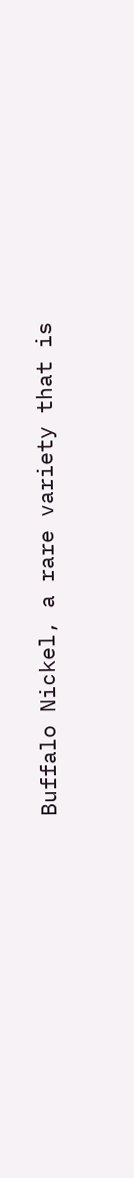Buffalo Nickel, a rare variety that is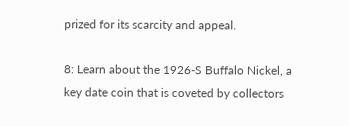prized for its scarcity and appeal.

8: Learn about the 1926-S Buffalo Nickel, a key date coin that is coveted by collectors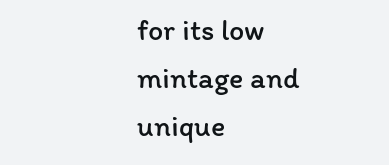for its low mintage and unique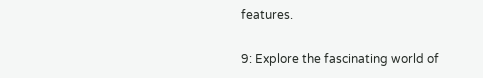features.

9: Explore the fascinating world of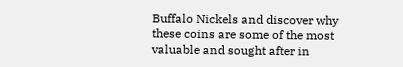Buffalo Nickels and discover why these coins are some of the most valuable and sought after in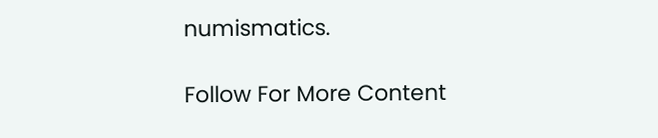numismatics.

Follow For More Content